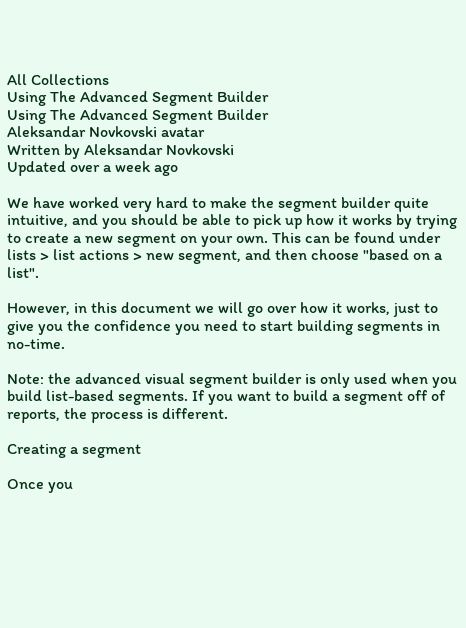All Collections
Using The Advanced Segment Builder
Using The Advanced Segment Builder
Aleksandar Novkovski avatar
Written by Aleksandar Novkovski
Updated over a week ago

We have worked very hard to make the segment builder quite intuitive, and you should be able to pick up how it works by trying to create a new segment on your own. This can be found under lists > list actions > new segment, and then choose "based on a list".

However, in this document we will go over how it works, just to give you the confidence you need to start building segments in no-time.

Note: the advanced visual segment builder is only used when you build list-based segments. If you want to build a segment off of reports, the process is different.

Creating a segment

Once you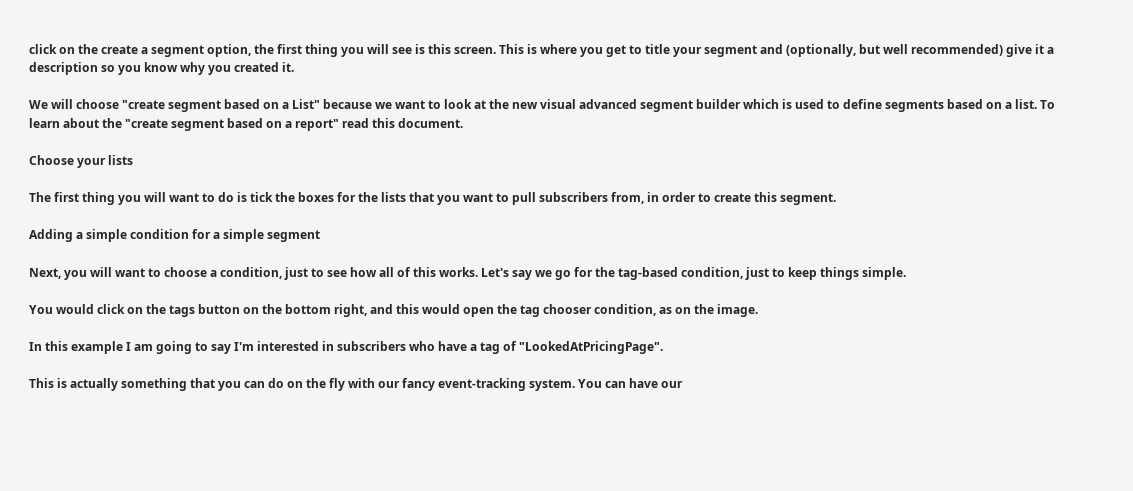click on the create a segment option, the first thing you will see is this screen. This is where you get to title your segment and (optionally, but well recommended) give it a description so you know why you created it.

We will choose "create segment based on a List" because we want to look at the new visual advanced segment builder which is used to define segments based on a list. To learn about the "create segment based on a report" read this document.

Choose your lists

The first thing you will want to do is tick the boxes for the lists that you want to pull subscribers from, in order to create this segment.

Adding a simple condition for a simple segment

Next, you will want to choose a condition, just to see how all of this works. Let's say we go for the tag-based condition, just to keep things simple.

You would click on the tags button on the bottom right, and this would open the tag chooser condition, as on the image.

In this example I am going to say I'm interested in subscribers who have a tag of "LookedAtPricingPage".

This is actually something that you can do on the fly with our fancy event-tracking system. You can have our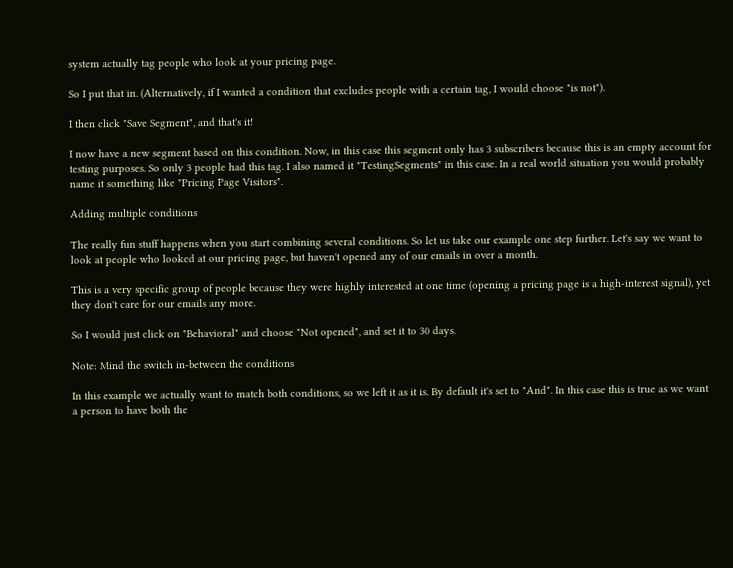system actually tag people who look at your pricing page.

So I put that in. (Alternatively, if I wanted a condition that excludes people with a certain tag, I would choose "is not").

I then click "Save Segment", and that's it!

I now have a new segment based on this condition. Now, in this case this segment only has 3 subscribers because this is an empty account for testing purposes. So only 3 people had this tag. I also named it "TestingSegments" in this case. In a real world situation you would probably name it something like "Pricing Page Visitors".

Adding multiple conditions

The really fun stuff happens when you start combining several conditions. So let us take our example one step further. Let's say we want to look at people who looked at our pricing page, but haven't opened any of our emails in over a month.

This is a very specific group of people because they were highly interested at one time (opening a pricing page is a high-interest signal), yet they don't care for our emails any more.

So I would just click on "Behavioral" and choose "Not opened", and set it to 30 days.

Note: Mind the switch in-between the conditions

In this example we actually want to match both conditions, so we left it as it is. By default it's set to "And". In this case this is true as we want a person to have both the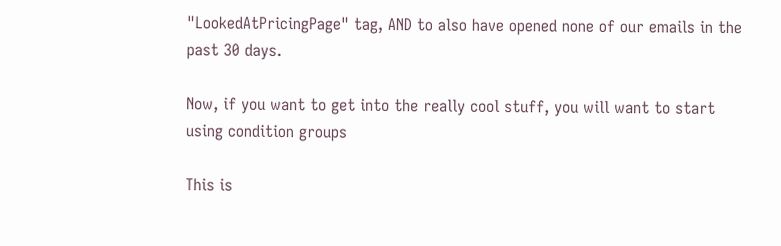"LookedAtPricingPage" tag, AND to also have opened none of our emails in the past 30 days.

Now, if you want to get into the really cool stuff, you will want to start using condition groups

This is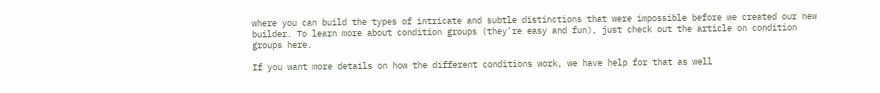where you can build the types of intricate and subtle distinctions that were impossible before we created our new builder. To learn more about condition groups (they're easy and fun), just check out the article on condition groups here.

If you want more details on how the different conditions work, we have help for that as well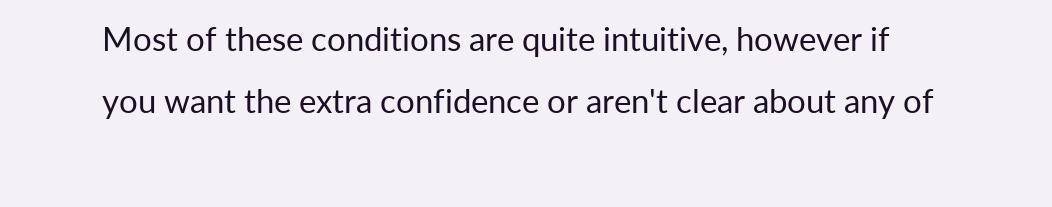Most of these conditions are quite intuitive, however if you want the extra confidence or aren't clear about any of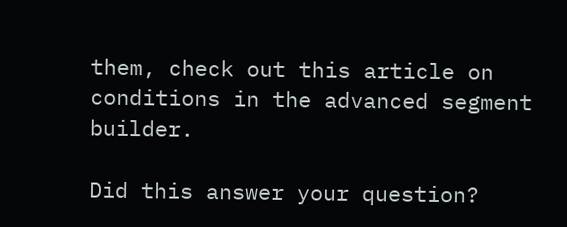them, check out this article on conditions in the advanced segment builder.

Did this answer your question?